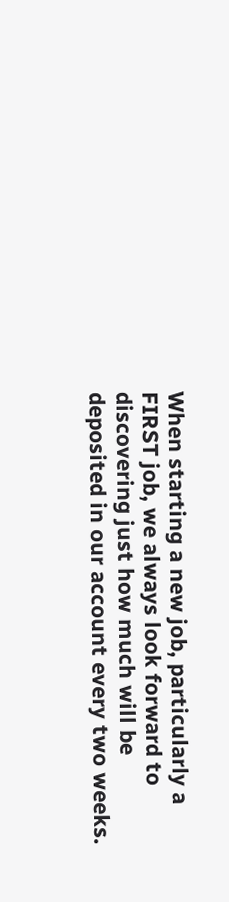When starting a new job, particularly a FIRST job, we always look forward to discovering just how much will be deposited in our account every two weeks.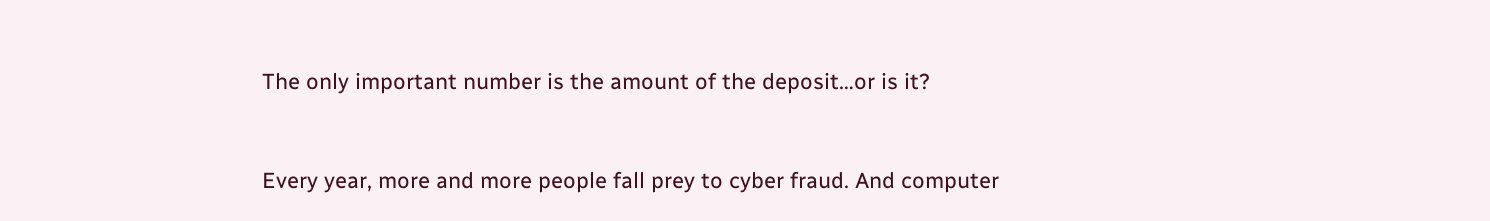The only important number is the amount of the deposit…or is it?


Every year, more and more people fall prey to cyber fraud. And computer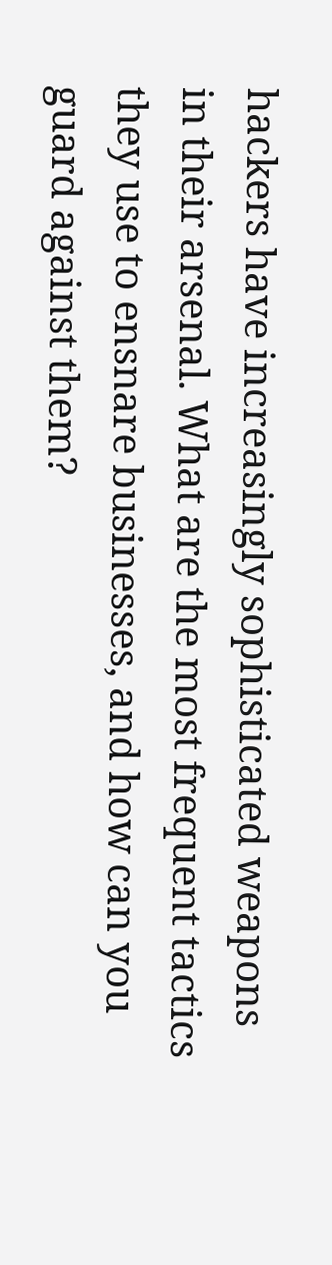hackers have increasingly sophisticated weapons in their arsenal. What are the most frequent tactics they use to ensnare businesses, and how can you guard against them?